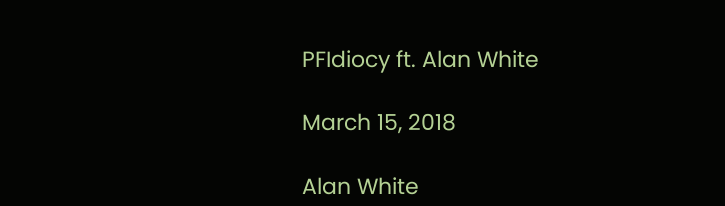PFIdiocy ft. Alan White

March 15, 2018

Alan White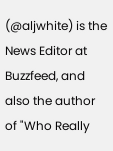(@aljwhite) is the News Editor at Buzzfeed, and also the author of "Who Really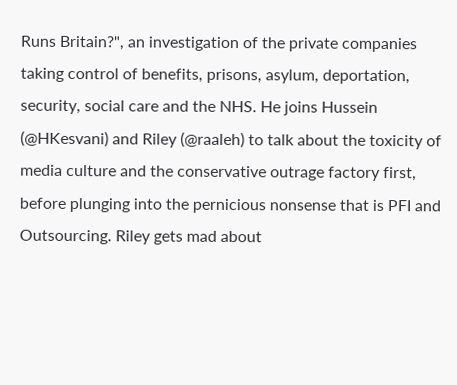Runs Britain?", an investigation of the private companies taking control of benefits, prisons, asylum, deportation, security, social care and the NHS. He joins Hussein (@HKesvani) and Riley (@raaleh) to talk about the toxicity of media culture and the conservative outrage factory first, before plunging into the pernicious nonsense that is PFI and Outsourcing. Riley gets mad about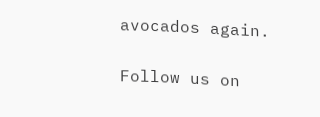avocados again.

Follow us on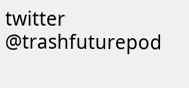twitter @trashfuturepod